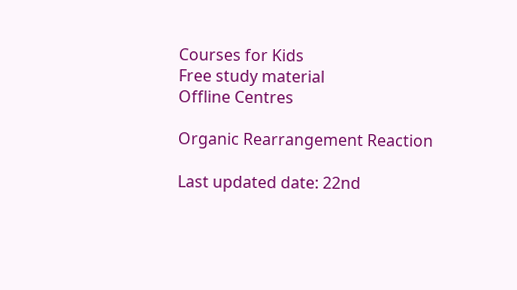Courses for Kids
Free study material
Offline Centres

Organic Rearrangement Reaction

Last updated date: 22nd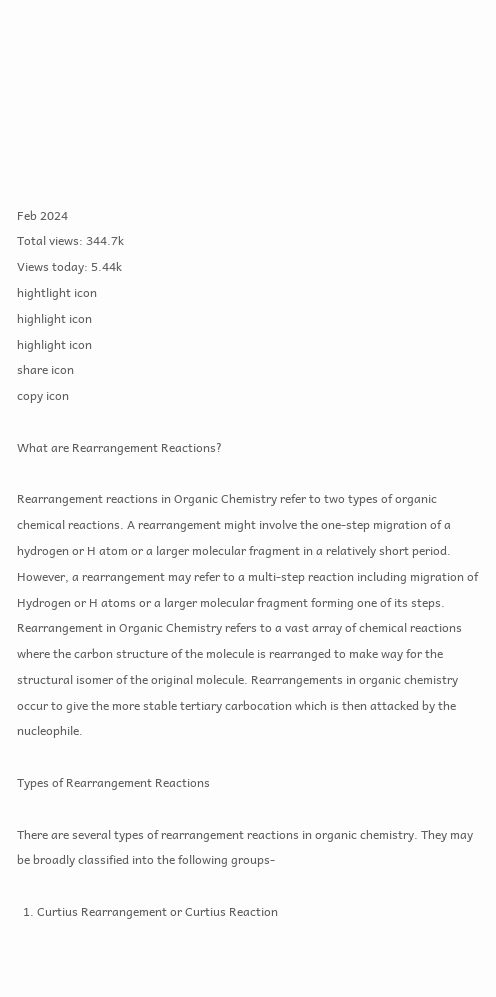Feb 2024
Total views: 344.7k
Views today: 5.44k
hightlight icon
highlight icon
highlight icon
share icon
copy icon

What are Rearrangement Reactions?

Rearrangement reactions in Organic Chemistry refer to two types of organic chemical reactions. A rearrangement might involve the one-step migration of a hydrogen or H atom or a larger molecular fragment in a relatively short period. However, a rearrangement may refer to a multi-step reaction including migration of Hydrogen or H atoms or a larger molecular fragment forming one of its steps. Rearrangement in Organic Chemistry refers to a vast array of chemical reactions where the carbon structure of the molecule is rearranged to make way for the structural isomer of the original molecule. Rearrangements in organic chemistry occur to give the more stable tertiary carbocation which is then attacked by the nucleophile.

Types of Rearrangement Reactions

There are several types of rearrangement reactions in organic chemistry. They may be broadly classified into the following groups-

  1. Curtius Rearrangement or Curtius Reaction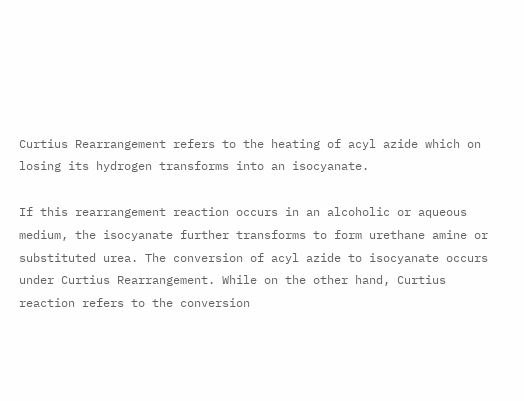Curtius Rearrangement refers to the heating of acyl azide which on losing its hydrogen transforms into an isocyanate.

If this rearrangement reaction occurs in an alcoholic or aqueous medium, the isocyanate further transforms to form urethane amine or substituted urea. The conversion of acyl azide to isocyanate occurs under Curtius Rearrangement. While on the other hand, Curtius reaction refers to the conversion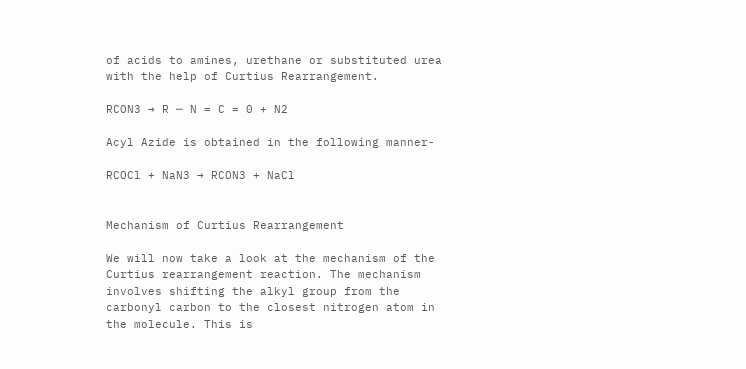of acids to amines, urethane or substituted urea with the help of Curtius Rearrangement.

RCON3 → R ─ N = C = 0 + N2

Acyl Azide is obtained in the following manner-

RCOCl + NaN3 → RCON3 + NaCl


Mechanism of Curtius Rearrangement

We will now take a look at the mechanism of the Curtius rearrangement reaction. The mechanism involves shifting the alkyl group from the carbonyl carbon to the closest nitrogen atom in the molecule. This is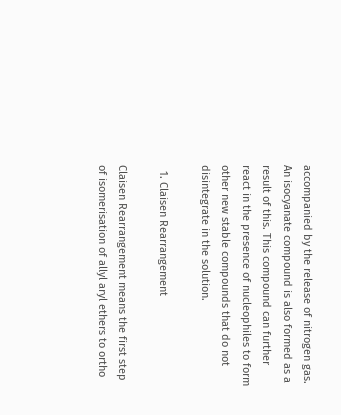accompanied by the release of nitrogen gas. An isocyanate compound is also formed as a result of this. This compound can further react in the presence of nucleophiles to form other new stable compounds that do not disintegrate in the solution.

  1. Claisen Rearrangement

Claisen Rearrangement means the first step of isomerisation of allyl aryl ethers to ortho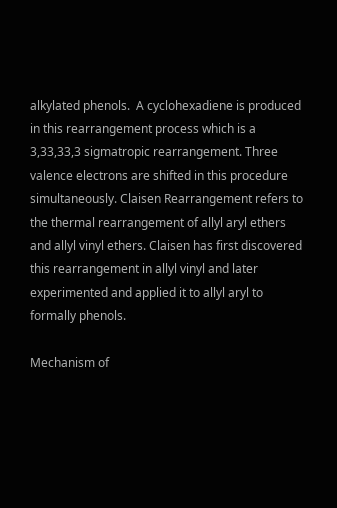alkylated phenols.  A cyclohexadiene is produced in this rearrangement process which is a 3,33,33,3 sigmatropic rearrangement. Three valence electrons are shifted in this procedure simultaneously. Claisen Rearrangement refers to the thermal rearrangement of allyl aryl ethers and allyl vinyl ethers. Claisen has first discovered this rearrangement in allyl vinyl and later experimented and applied it to allyl aryl to formally phenols.

Mechanism of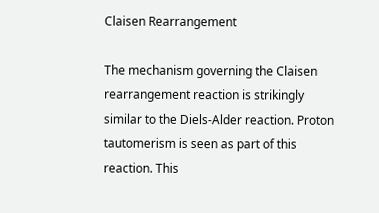Claisen Rearrangement

The mechanism governing the Claisen rearrangement reaction is strikingly similar to the Diels-Alder reaction. Proton tautomerism is seen as part of this reaction. This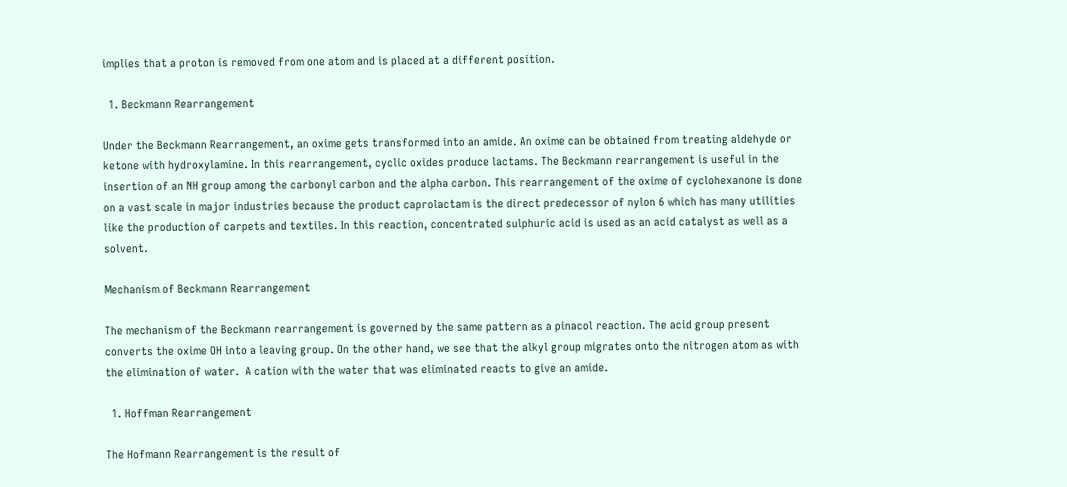implies that a proton is removed from one atom and is placed at a different position.

  1. Beckmann Rearrangement

Under the Beckmann Rearrangement, an oxime gets transformed into an amide. An oxime can be obtained from treating aldehyde or ketone with hydroxylamine. In this rearrangement, cyclic oxides produce lactams. The Beckmann rearrangement is useful in the insertion of an NH group among the carbonyl carbon and the alpha carbon. This rearrangement of the oxime of cyclohexanone is done on a vast scale in major industries because the product caprolactam is the direct predecessor of nylon 6 which has many utilities like the production of carpets and textiles. In this reaction, concentrated sulphuric acid is used as an acid catalyst as well as a solvent.

Mechanism of Beckmann Rearrangement

The mechanism of the Beckmann rearrangement is governed by the same pattern as a pinacol reaction. The acid group present converts the oxime OH into a leaving group. On the other hand, we see that the alkyl group migrates onto the nitrogen atom as with the elimination of water.  A cation with the water that was eliminated reacts to give an amide.

  1. Hoffman Rearrangement

The Hofmann Rearrangement is the result of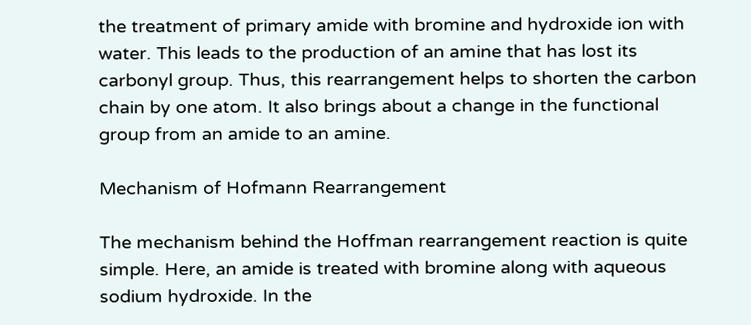the treatment of primary amide with bromine and hydroxide ion with water. This leads to the production of an amine that has lost its carbonyl group. Thus, this rearrangement helps to shorten the carbon chain by one atom. It also brings about a change in the functional group from an amide to an amine.

Mechanism of Hofmann Rearrangement

The mechanism behind the Hoffman rearrangement reaction is quite simple. Here, an amide is treated with bromine along with aqueous sodium hydroxide. In the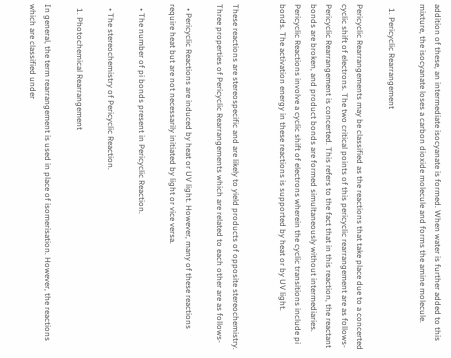addition of these, an intermediate isocyanate is formed. When water is further added to this mixture, the isocyanate loses a carbon dioxide molecule and forms the amine molecule.

  1. Pericyclic Rearrangement

Pericyclic Rearrangements may be classified as the reactions that take place due to a concerted cyclic shift of electrons. The two critical points of this pericyclic rearrangement are as follows- Pericyclic Rearrangement is concerted. This refers to the fact that in this reaction, the reactant bonds are broken, and product bonds are formed simultaneously without intermediaries. Pericyclic Reactions involve a cyclic shift of electrons wherein the cyclic transitions include pi bonds. The activation energy in these reactions is supported by heat or by UV light.


These reactions are stereospecific and are likely to yield products of opposite stereochemistry. Three properties of Pericyclic Rearrangements which are related to each other are as follows-

  • Pericyclic Reactions are induced by heat or UV light. However, many of these reactions require heat but are not necessarily initiated by light or vice versa.

  • The number of pi bonds present in Pericyclic Reaction.

  • The stereochemistry of Pericyclic Reaction.

  1. Photochemical Rearrangement

In general, the term rearrangement is used in place of isomerisation. However, the reactions which are classified under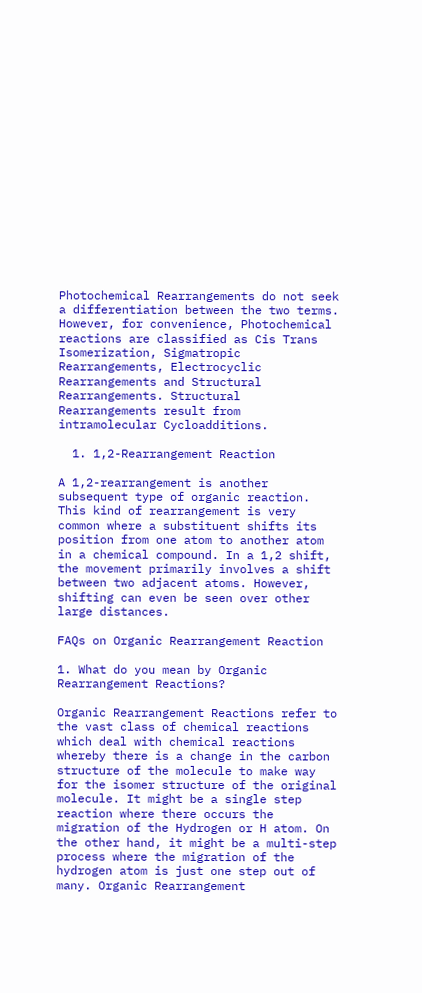Photochemical Rearrangements do not seek a differentiation between the two terms. However, for convenience, Photochemical reactions are classified as Cis Trans Isomerization, Sigmatropic Rearrangements, Electrocyclic Rearrangements and Structural Rearrangements. Structural Rearrangements result from intramolecular Cycloadditions.

  1. 1,2-Rearrangement Reaction

A 1,2-rearrangement is another subsequent type of organic reaction. This kind of rearrangement is very common where a substituent shifts its position from one atom to another atom in a chemical compound. In a 1,2 shift, the movement primarily involves a shift between two adjacent atoms. However, shifting can even be seen over other large distances.

FAQs on Organic Rearrangement Reaction

1. What do you mean by Organic Rearrangement Reactions?

Organic Rearrangement Reactions refer to the vast class of chemical reactions which deal with chemical reactions whereby there is a change in the carbon structure of the molecule to make way for the isomer structure of the original molecule. It might be a single step reaction where there occurs the migration of the Hydrogen or H atom. On the other hand, it might be a multi-step process where the migration of the hydrogen atom is just one step out of many. Organic Rearrangement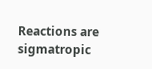Reactions are sigmatropic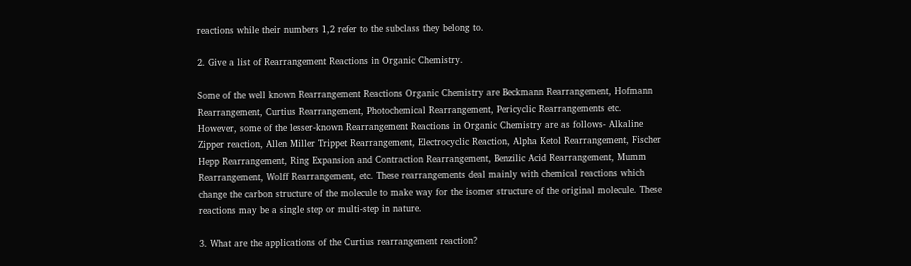reactions while their numbers 1,2 refer to the subclass they belong to.

2. Give a list of Rearrangement Reactions in Organic Chemistry.

Some of the well known Rearrangement Reactions Organic Chemistry are Beckmann Rearrangement, Hofmann Rearrangement, Curtius Rearrangement, Photochemical Rearrangement, Pericyclic Rearrangements etc. However, some of the lesser-known Rearrangement Reactions in Organic Chemistry are as follows- Alkaline Zipper reaction, Allen Miller Trippet Rearrangement, Electrocyclic Reaction, Alpha Ketol Rearrangement, Fischer Hepp Rearrangement, Ring Expansion and Contraction Rearrangement, Benzilic Acid Rearrangement, Mumm Rearrangement, Wolff Rearrangement, etc. These rearrangements deal mainly with chemical reactions which change the carbon structure of the molecule to make way for the isomer structure of the original molecule. These reactions may be a single step or multi-step in nature.

3. What are the applications of the Curtius rearrangement reaction?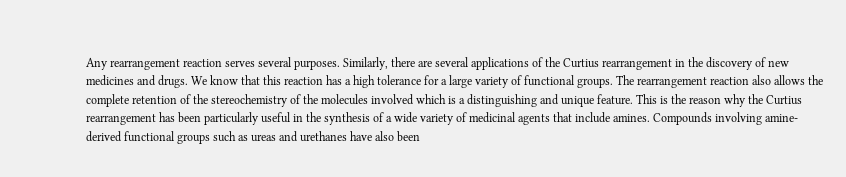Any rearrangement reaction serves several purposes. Similarly, there are several applications of the Curtius rearrangement in the discovery of new medicines and drugs. We know that this reaction has a high tolerance for a large variety of functional groups. The rearrangement reaction also allows the complete retention of the stereochemistry of the molecules involved which is a distinguishing and unique feature. This is the reason why the Curtius rearrangement has been particularly useful in the synthesis of a wide variety of medicinal agents that include amines. Compounds involving amine‐derived functional groups such as ureas and urethanes have also been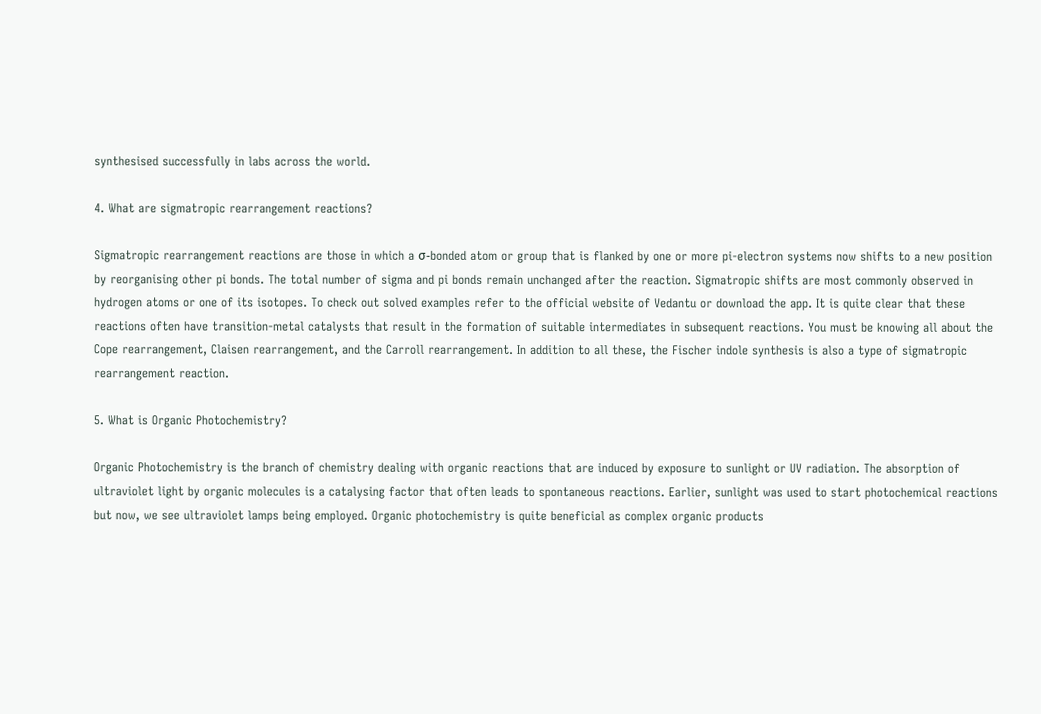synthesised successfully in labs across the world.

4. What are sigmatropic rearrangement reactions?

Sigmatropic rearrangement reactions are those in which a σ-bonded atom or group that is flanked by one or more pi-electron systems now shifts to a new position by reorganising other pi bonds. The total number of sigma and pi bonds remain unchanged after the reaction. Sigmatropic shifts are most commonly observed in hydrogen atoms or one of its isotopes. To check out solved examples refer to the official website of Vedantu or download the app. It is quite clear that these reactions often have transition-metal catalysts that result in the formation of suitable intermediates in subsequent reactions. You must be knowing all about the Cope rearrangement, Claisen rearrangement, and the Carroll rearrangement. In addition to all these, the Fischer indole synthesis is also a type of sigmatropic rearrangement reaction.

5. What is Organic Photochemistry?

Organic Photochemistry is the branch of chemistry dealing with organic reactions that are induced by exposure to sunlight or UV radiation. The absorption of ultraviolet light by organic molecules is a catalysing factor that often leads to spontaneous reactions. Earlier, sunlight was used to start photochemical reactions but now, we see ultraviolet lamps being employed. Organic photochemistry is quite beneficial as complex organic products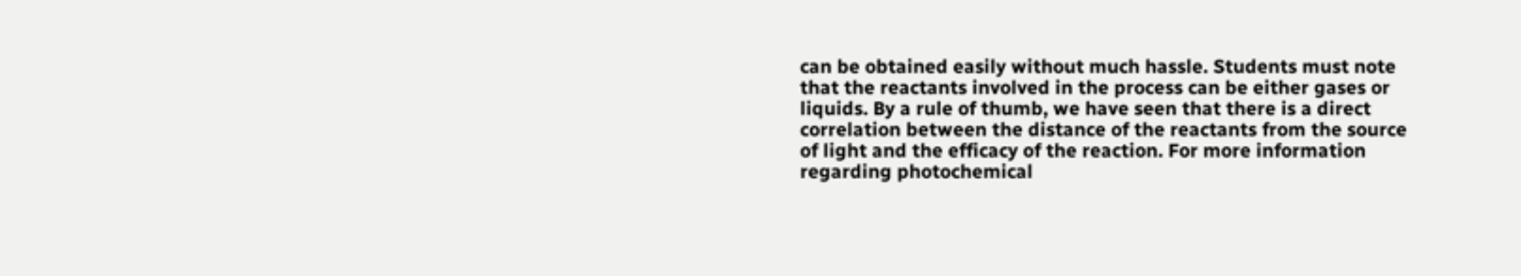can be obtained easily without much hassle. Students must note that the reactants involved in the process can be either gases or liquids. By a rule of thumb, we have seen that there is a direct correlation between the distance of the reactants from the source of light and the efficacy of the reaction. For more information regarding photochemical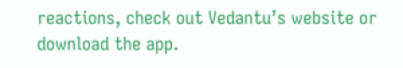reactions, check out Vedantu’s website or download the app.